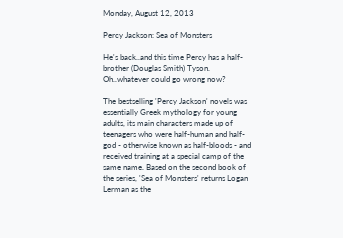Monday, August 12, 2013

Percy Jackson: Sea of Monsters

He's back..and this time Percy has a half-brother (Douglas Smith) Tyson. Oh..whatever could go wrong now?

The bestselling 'Percy Jackson' novels was essentially Greek mythology for young adults, its main characters made up of teenagers who were half-human and half-god - otherwise known as half-bloods - and received training at a special camp of the same name. Based on the second book of the series, 'Sea of Monsters' returns Logan Lerman as the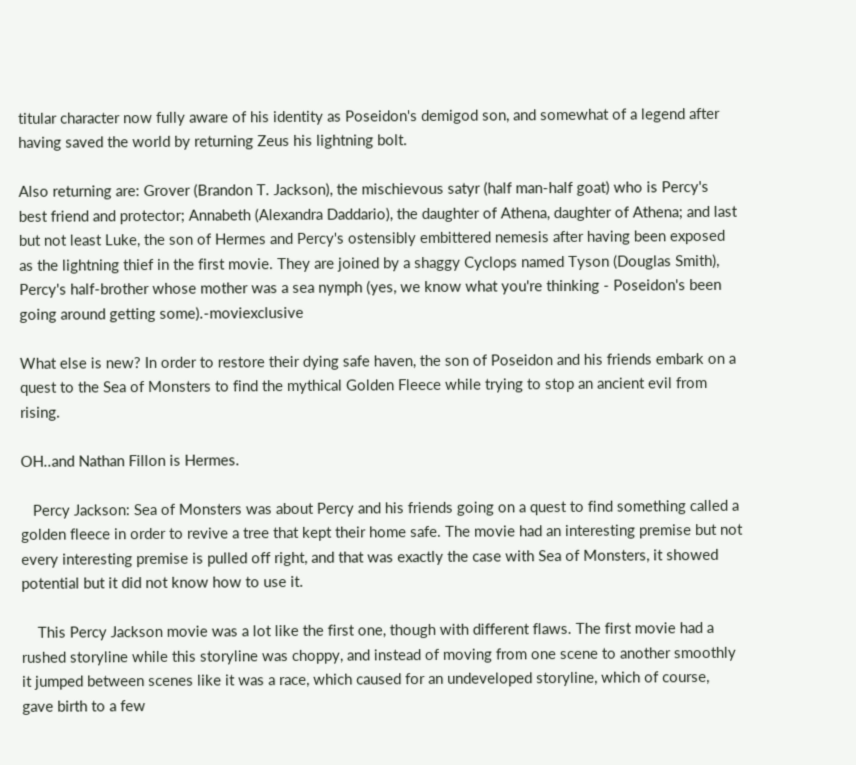titular character now fully aware of his identity as Poseidon's demigod son, and somewhat of a legend after having saved the world by returning Zeus his lightning bolt.

Also returning are: Grover (Brandon T. Jackson), the mischievous satyr (half man-half goat) who is Percy's best friend and protector; Annabeth (Alexandra Daddario), the daughter of Athena, daughter of Athena; and last but not least Luke, the son of Hermes and Percy's ostensibly embittered nemesis after having been exposed as the lightning thief in the first movie. They are joined by a shaggy Cyclops named Tyson (Douglas Smith), Percy's half-brother whose mother was a sea nymph (yes, we know what you're thinking - Poseidon's been going around getting some).-moviexclusive

What else is new? In order to restore their dying safe haven, the son of Poseidon and his friends embark on a quest to the Sea of Monsters to find the mythical Golden Fleece while trying to stop an ancient evil from rising.

OH..and Nathan Fillon is Hermes.

   Percy Jackson: Sea of Monsters was about Percy and his friends going on a quest to find something called a golden fleece in order to revive a tree that kept their home safe. The movie had an interesting premise but not every interesting premise is pulled off right, and that was exactly the case with Sea of Monsters, it showed potential but it did not know how to use it.

    This Percy Jackson movie was a lot like the first one, though with different flaws. The first movie had a rushed storyline while this storyline was choppy, and instead of moving from one scene to another smoothly it jumped between scenes like it was a race, which caused for an undeveloped storyline, which of course, gave birth to a few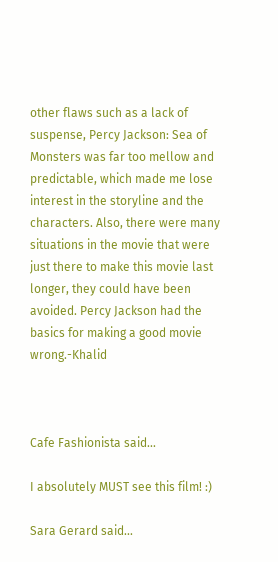other flaws such as a lack of suspense, Percy Jackson: Sea of Monsters was far too mellow and predictable, which made me lose interest in the storyline and the characters. Also, there were many situations in the movie that were just there to make this movie last longer, they could have been avoided. Percy Jackson had the basics for making a good movie wrong.-Khalid



Cafe Fashionista said...

I absolutely MUST see this film! :)

Sara Gerard said...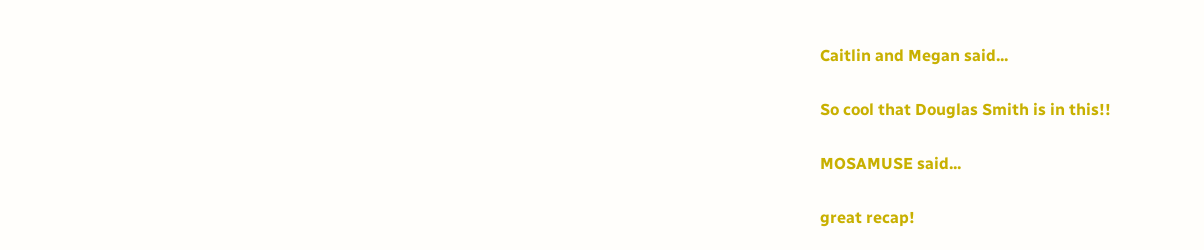Caitlin and Megan said...

So cool that Douglas Smith is in this!!

MOSAMUSE said...

great recap!